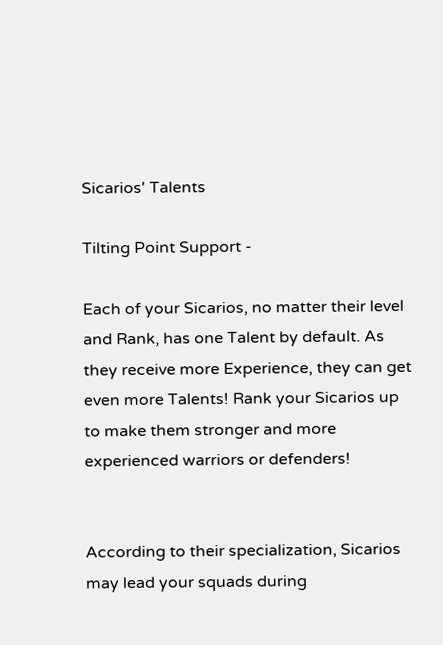Sicarios' Talents

Tilting Point Support -

Each of your Sicarios, no matter their level and Rank, has one Talent by default. As they receive more Experience, they can get even more Talents! Rank your Sicarios up to make them stronger and more experienced warriors or defenders!


According to their specialization, Sicarios may lead your squads during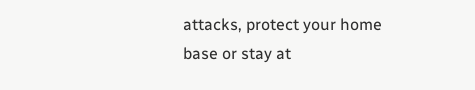attacks, protect your home base or stay at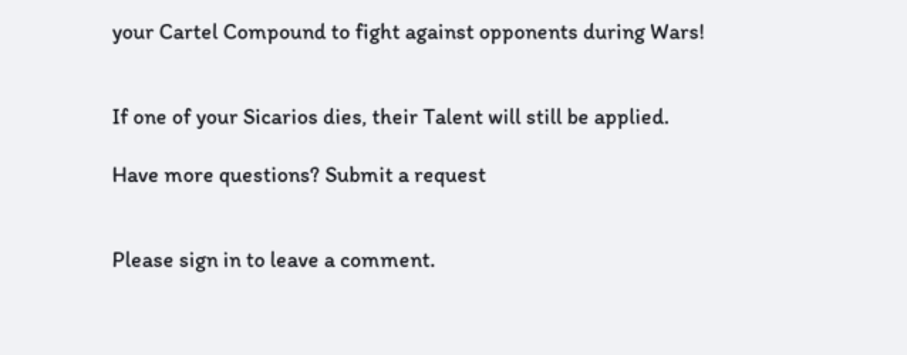your Cartel Compound to fight against opponents during Wars!


If one of your Sicarios dies, their Talent will still be applied.

Have more questions? Submit a request


Please sign in to leave a comment.